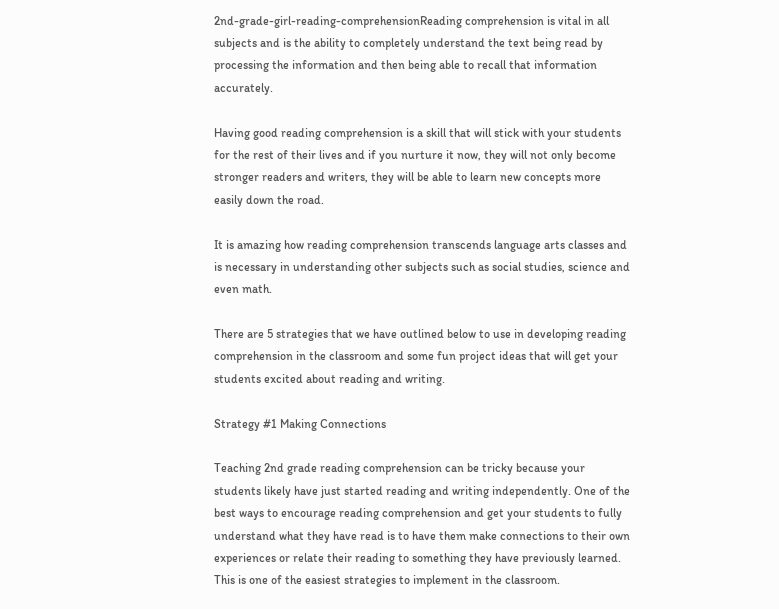2nd-grade-girl-reading-comprehensionReading comprehension is vital in all subjects and is the ability to completely understand the text being read by processing the information and then being able to recall that information accurately.

Having good reading comprehension is a skill that will stick with your students for the rest of their lives and if you nurture it now, they will not only become stronger readers and writers, they will be able to learn new concepts more easily down the road.

It is amazing how reading comprehension transcends language arts classes and is necessary in understanding other subjects such as social studies, science and even math.

There are 5 strategies that we have outlined below to use in developing reading comprehension in the classroom and some fun project ideas that will get your students excited about reading and writing.

Strategy #1 Making Connections

Teaching 2nd grade reading comprehension can be tricky because your students likely have just started reading and writing independently. One of the best ways to encourage reading comprehension and get your students to fully understand what they have read is to have them make connections to their own experiences or relate their reading to something they have previously learned. This is one of the easiest strategies to implement in the classroom.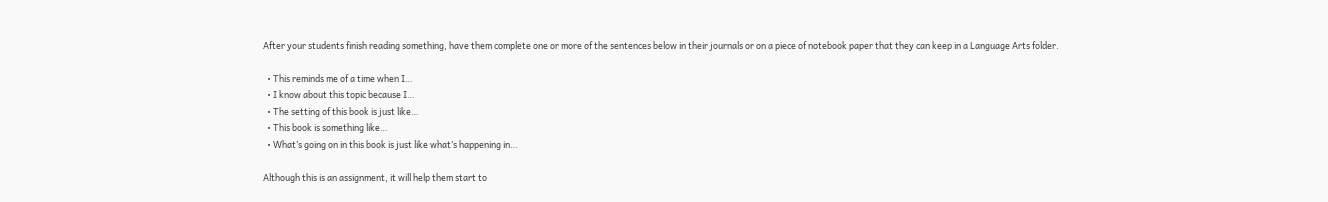After your students finish reading something, have them complete one or more of the sentences below in their journals or on a piece of notebook paper that they can keep in a Language Arts folder.

  • This reminds me of a time when I…
  • I know about this topic because I…
  • The setting of this book is just like…
  • This book is something like…
  • What’s going on in this book is just like what’s happening in…

Although this is an assignment, it will help them start to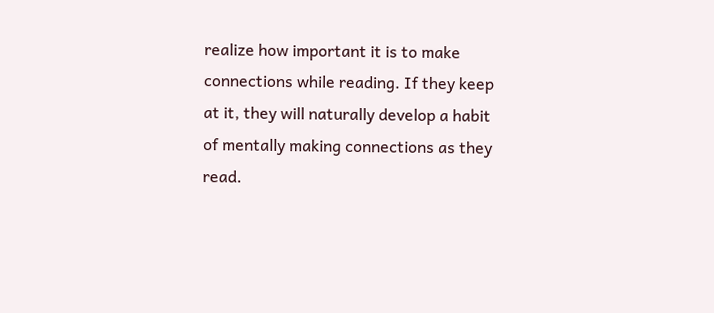realize how important it is to make connections while reading. If they keep at it, they will naturally develop a habit of mentally making connections as they read.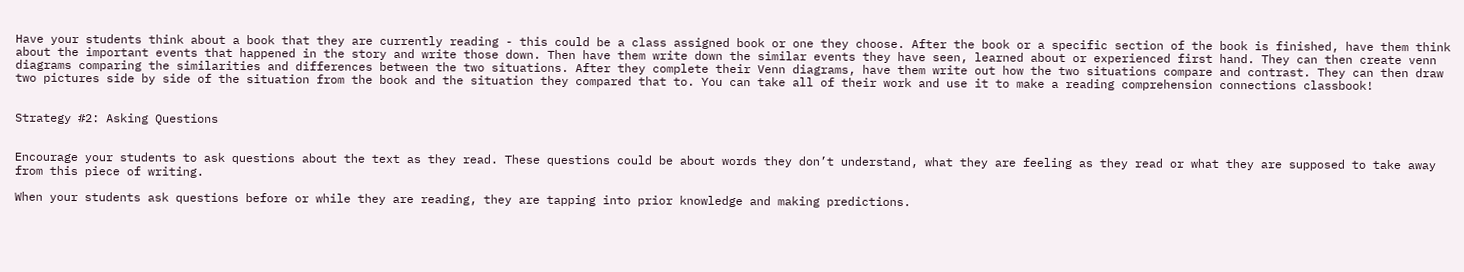Have your students think about a book that they are currently reading - this could be a class assigned book or one they choose. After the book or a specific section of the book is finished, have them think about the important events that happened in the story and write those down. Then have them write down the similar events they have seen, learned about or experienced first hand. They can then create venn diagrams comparing the similarities and differences between the two situations. After they complete their Venn diagrams, have them write out how the two situations compare and contrast. They can then draw two pictures side by side of the situation from the book and the situation they compared that to. You can take all of their work and use it to make a reading comprehension connections classbook!


Strategy #2: Asking Questions


Encourage your students to ask questions about the text as they read. These questions could be about words they don’t understand, what they are feeling as they read or what they are supposed to take away from this piece of writing.

When your students ask questions before or while they are reading, they are tapping into prior knowledge and making predictions.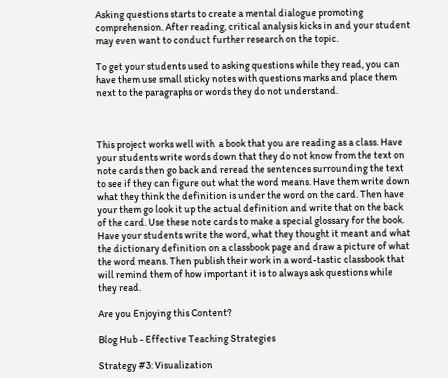Asking questions starts to create a mental dialogue promoting comprehension. After reading, critical analysis kicks in and your student may even want to conduct further research on the topic.

To get your students used to asking questions while they read, you can have them use small sticky notes with questions marks and place them next to the paragraphs or words they do not understand.



This project works well with  a book that you are reading as a class. Have your students write words down that they do not know from the text on note cards then go back and reread the sentences surrounding the text to see if they can figure out what the word means. Have them write down what they think the definition is under the word on the card. Then have your them go look it up the actual definition and write that on the back of the card. Use these note cards to make a special glossary for the book. Have your students write the word, what they thought it meant and what the dictionary definition on a classbook page and draw a picture of what the word means. Then publish their work in a word-tastic classbook that will remind them of how important it is to always ask questions while they read.

Are you Enjoying this Content?

Blog Hub - Effective Teaching Strategies

Strategy #3: Visualization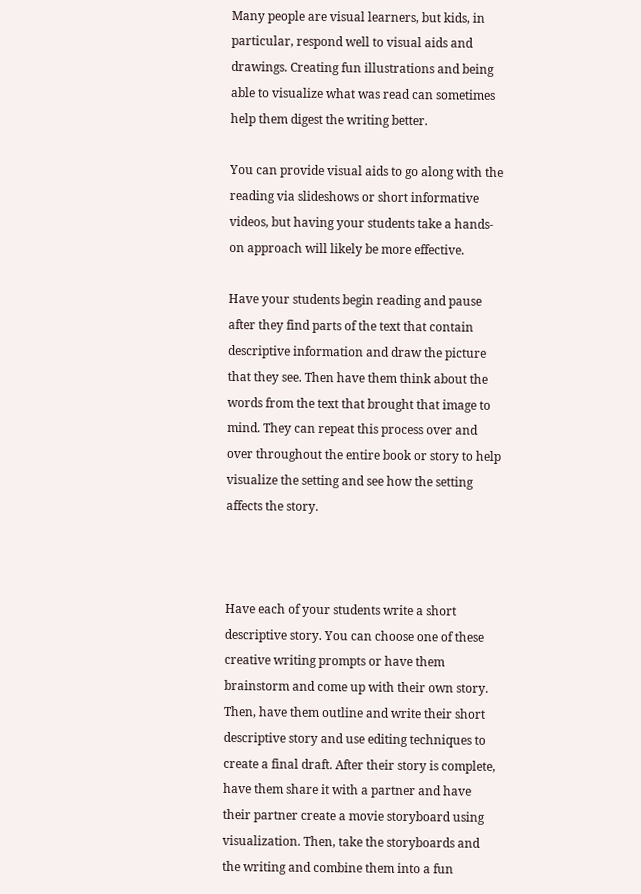Many people are visual learners, but kids, in particular, respond well to visual aids and drawings. Creating fun illustrations and being able to visualize what was read can sometimes help them digest the writing better.

You can provide visual aids to go along with the reading via slideshows or short informative videos, but having your students take a hands-on approach will likely be more effective.

Have your students begin reading and pause after they find parts of the text that contain descriptive information and draw the picture that they see. Then have them think about the words from the text that brought that image to mind. They can repeat this process over and over throughout the entire book or story to help visualize the setting and see how the setting affects the story.



Have each of your students write a short descriptive story. You can choose one of these creative writing prompts or have them brainstorm and come up with their own story. Then, have them outline and write their short descriptive story and use editing techniques to create a final draft. After their story is complete, have them share it with a partner and have their partner create a movie storyboard using visualization. Then, take the storyboards and the writing and combine them into a fun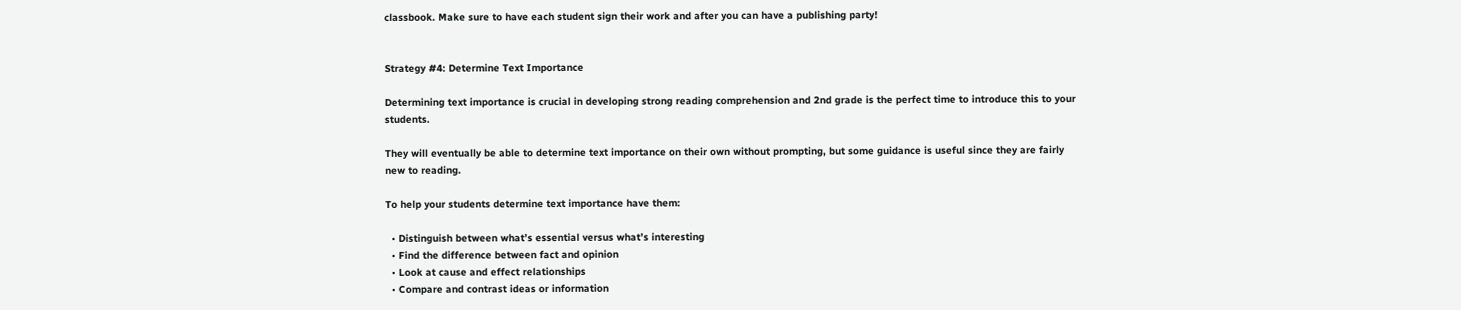classbook. Make sure to have each student sign their work and after you can have a publishing party!


Strategy #4: Determine Text Importance

Determining text importance is crucial in developing strong reading comprehension and 2nd grade is the perfect time to introduce this to your students.

They will eventually be able to determine text importance on their own without prompting, but some guidance is useful since they are fairly new to reading.

To help your students determine text importance have them:

  • Distinguish between what’s essential versus what’s interesting
  • Find the difference between fact and opinion
  • Look at cause and effect relationships
  • Compare and contrast ideas or information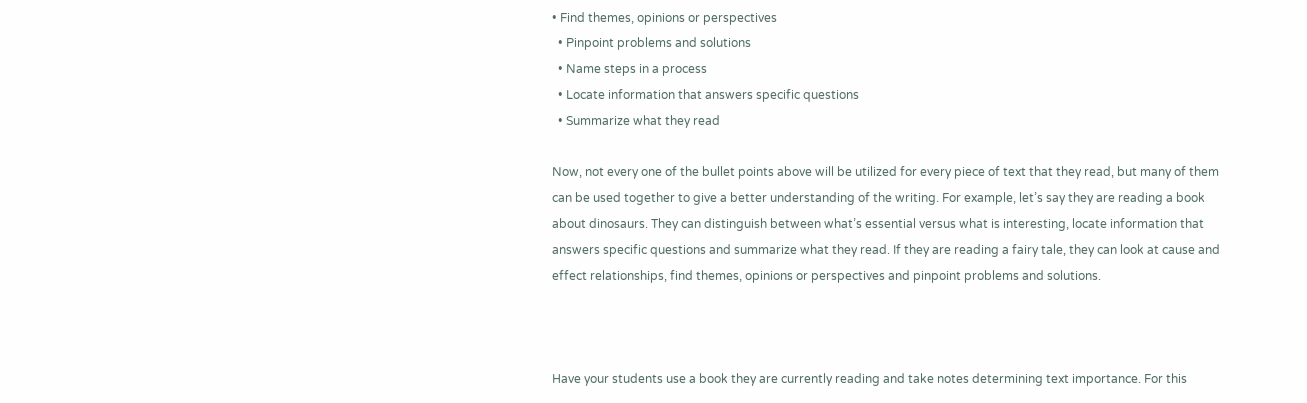• Find themes, opinions or perspectives
  • Pinpoint problems and solutions
  • Name steps in a process
  • Locate information that answers specific questions
  • Summarize what they read

Now, not every one of the bullet points above will be utilized for every piece of text that they read, but many of them can be used together to give a better understanding of the writing. For example, let’s say they are reading a book about dinosaurs. They can distinguish between what’s essential versus what is interesting, locate information that answers specific questions and summarize what they read. If they are reading a fairy tale, they can look at cause and effect relationships, find themes, opinions or perspectives and pinpoint problems and solutions.



Have your students use a book they are currently reading and take notes determining text importance. For this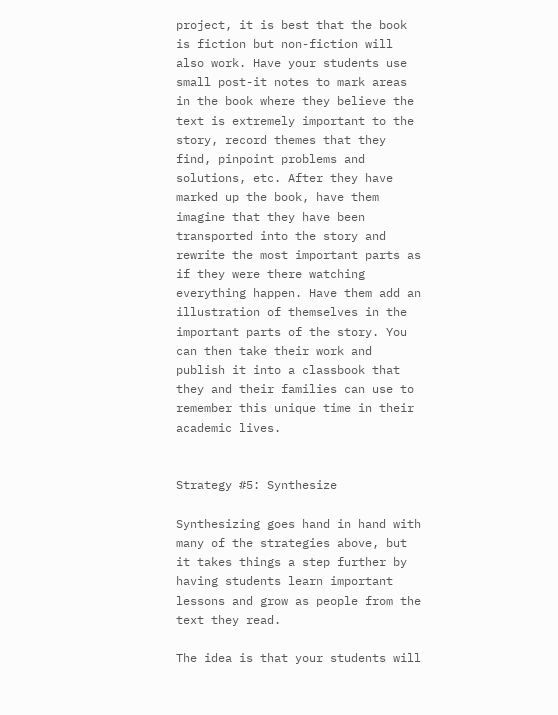project, it is best that the book is fiction but non-fiction will also work. Have your students use small post-it notes to mark areas in the book where they believe the text is extremely important to the story, record themes that they find, pinpoint problems and solutions, etc. After they have marked up the book, have them imagine that they have been transported into the story and rewrite the most important parts as if they were there watching everything happen. Have them add an illustration of themselves in the important parts of the story. You can then take their work and publish it into a classbook that they and their families can use to remember this unique time in their academic lives.


Strategy #5: Synthesize

Synthesizing goes hand in hand with many of the strategies above, but it takes things a step further by having students learn important lessons and grow as people from the text they read.

The idea is that your students will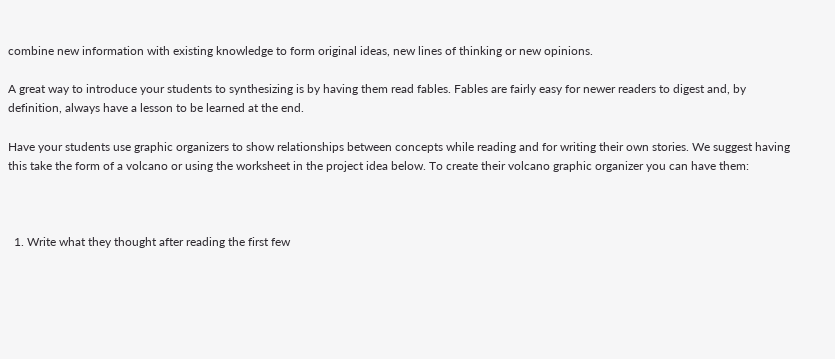combine new information with existing knowledge to form original ideas, new lines of thinking or new opinions.

A great way to introduce your students to synthesizing is by having them read fables. Fables are fairly easy for newer readers to digest and, by definition, always have a lesson to be learned at the end.

Have your students use graphic organizers to show relationships between concepts while reading and for writing their own stories. We suggest having this take the form of a volcano or using the worksheet in the project idea below. To create their volcano graphic organizer you can have them:



  1. Write what they thought after reading the first few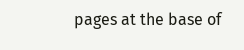pages at the base of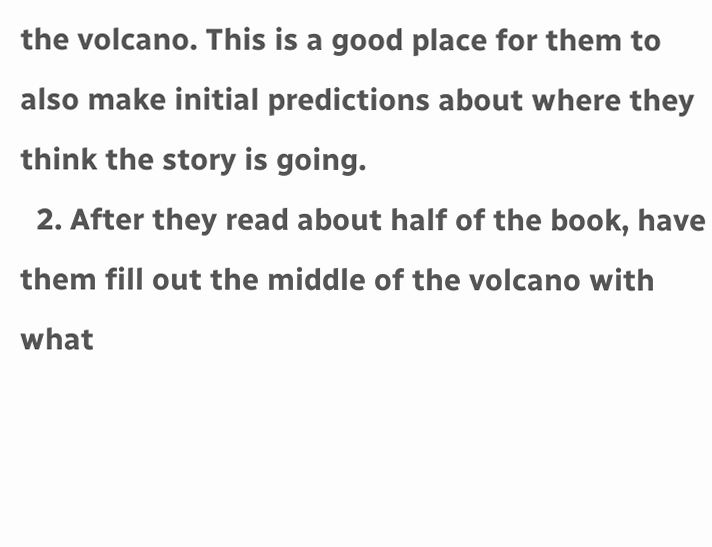the volcano. This is a good place for them to also make initial predictions about where they think the story is going.
  2. After they read about half of the book, have them fill out the middle of the volcano with what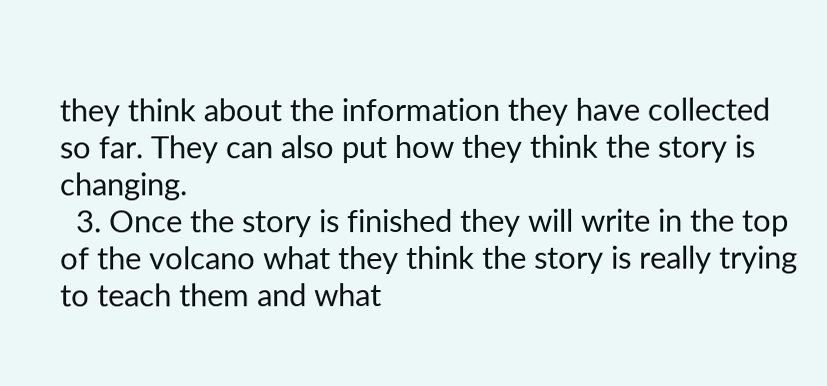they think about the information they have collected so far. They can also put how they think the story is changing.
  3. Once the story is finished they will write in the top of the volcano what they think the story is really trying to teach them and what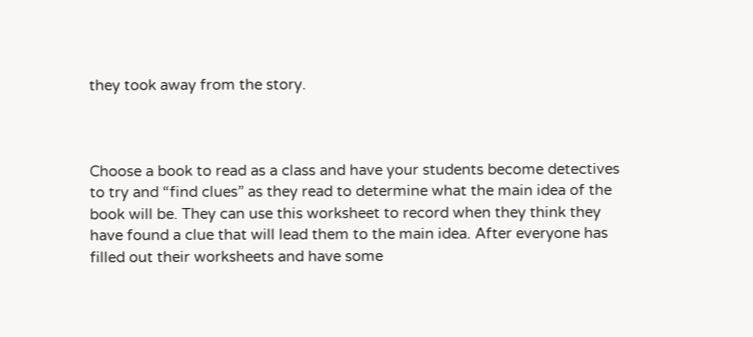they took away from the story.



Choose a book to read as a class and have your students become detectives to try and “find clues” as they read to determine what the main idea of the book will be. They can use this worksheet to record when they think they have found a clue that will lead them to the main idea. After everyone has filled out their worksheets and have some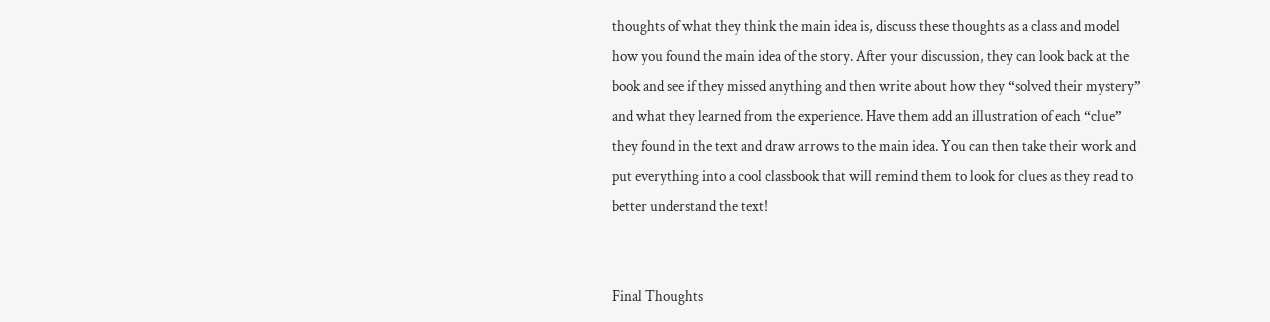thoughts of what they think the main idea is, discuss these thoughts as a class and model how you found the main idea of the story. After your discussion, they can look back at the book and see if they missed anything and then write about how they “solved their mystery” and what they learned from the experience. Have them add an illustration of each “clue” they found in the text and draw arrows to the main idea. You can then take their work and put everything into a cool classbook that will remind them to look for clues as they read to better understand the text!


Final Thoughts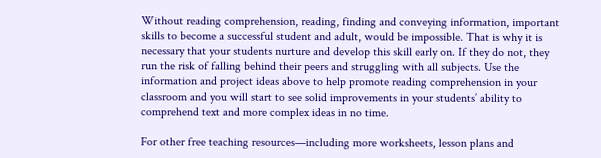Without reading comprehension, reading, finding and conveying information, important skills to become a successful student and adult, would be impossible. That is why it is necessary that your students nurture and develop this skill early on. If they do not, they run the risk of falling behind their peers and struggling with all subjects. Use the information and project ideas above to help promote reading comprehension in your classroom and you will start to see solid improvements in your students’ ability to comprehend text and more complex ideas in no time.

For other free teaching resources—including more worksheets, lesson plans and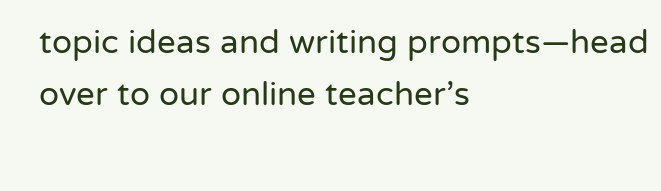topic ideas and writing prompts—head over to our online teacher’s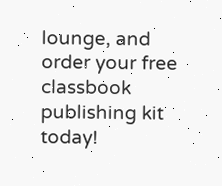lounge, and order your free classbook publishing kit today!